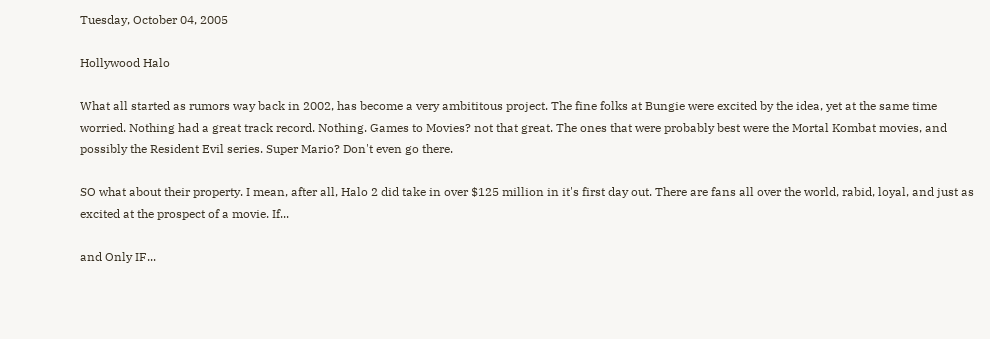Tuesday, October 04, 2005

Hollywood Halo

What all started as rumors way back in 2002, has become a very ambititous project. The fine folks at Bungie were excited by the idea, yet at the same time worried. Nothing had a great track record. Nothing. Games to Movies? not that great. The ones that were probably best were the Mortal Kombat movies, and possibly the Resident Evil series. Super Mario? Don't even go there.

SO what about their property. I mean, after all, Halo 2 did take in over $125 million in it's first day out. There are fans all over the world, rabid, loyal, and just as excited at the prospect of a movie. If...

and Only IF...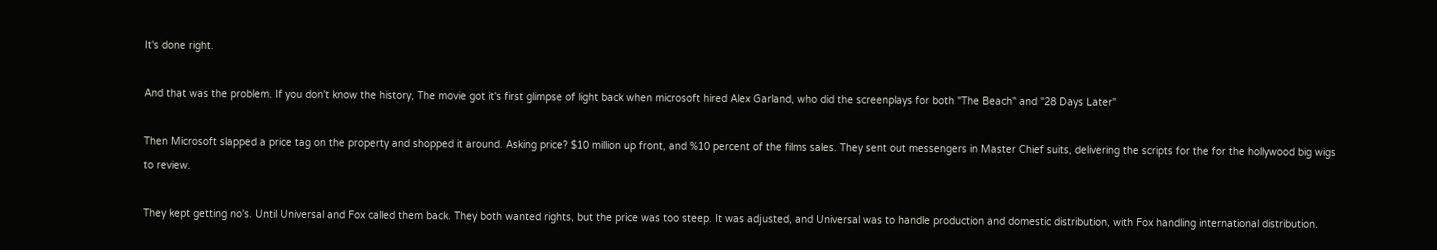It's done right.

And that was the problem. If you don't know the history, The movie got it's first glimpse of light back when microsoft hired Alex Garland, who did the screenplays for both "The Beach" and "28 Days Later"

Then Microsoft slapped a price tag on the property and shopped it around. Asking price? $10 million up front, and %10 percent of the films sales. They sent out messengers in Master Chief suits, delivering the scripts for the for the hollywood big wigs to review.

They kept getting no's. Until Universal and Fox called them back. They both wanted rights, but the price was too steep. It was adjusted, and Universal was to handle production and domestic distribution, with Fox handling international distribution.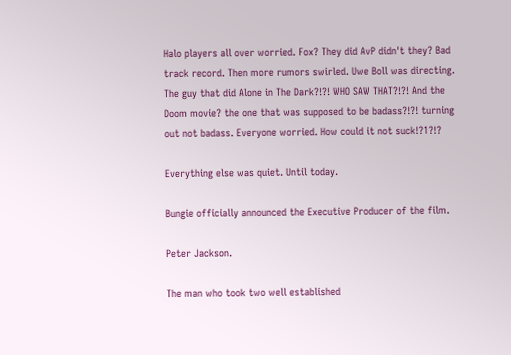Halo players all over worried. Fox? They did AvP didn't they? Bad track record. Then more rumors swirled. Uwe Boll was directing. The guy that did Alone in The Dark?!?! WHO SAW THAT?!?! And the Doom movie? the one that was supposed to be badass?!?! turning out not badass. Everyone worried. How could it not suck!?1?!?

Everything else was quiet. Until today.

Bungie officially announced the Executive Producer of the film.

Peter Jackson.

The man who took two well established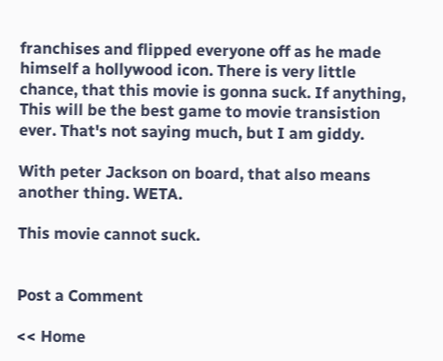franchises and flipped everyone off as he made himself a hollywood icon. There is very little chance, that this movie is gonna suck. If anything, This will be the best game to movie transistion ever. That's not saying much, but I am giddy.

With peter Jackson on board, that also means another thing. WETA.

This movie cannot suck.


Post a Comment

<< Home